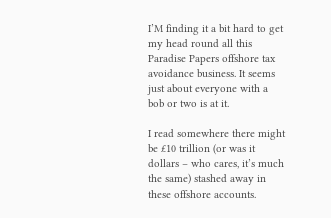I’M finding it a bit hard to get my head round all this Paradise Papers offshore tax avoidance business. It seems just about everyone with a bob or two is at it.

I read somewhere there might be £10 trillion (or was it dollars – who cares, it’s much the same) stashed away in these offshore accounts.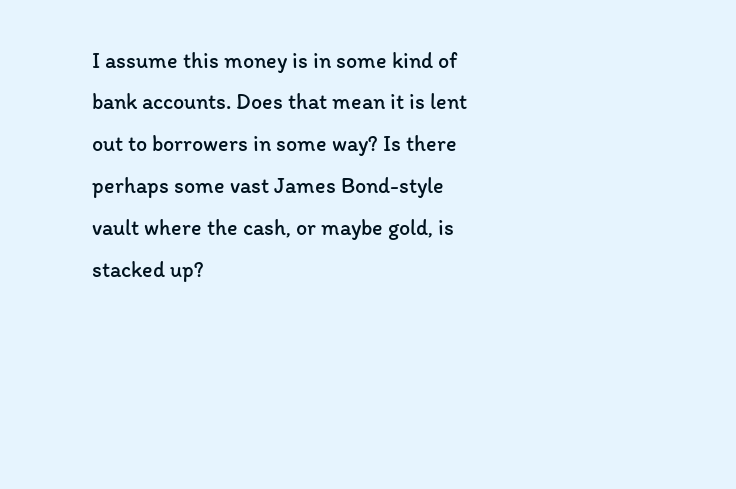I assume this money is in some kind of bank accounts. Does that mean it is lent out to borrowers in some way? Is there perhaps some vast James Bond-style vault where the cash, or maybe gold, is stacked up?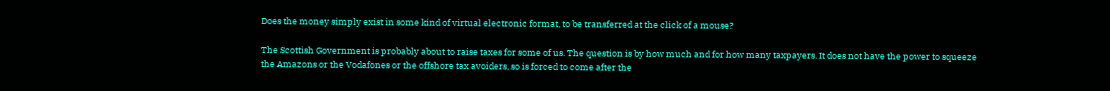Does the money simply exist in some kind of virtual electronic format, to be transferred at the click of a mouse?

The Scottish Government is probably about to raise taxes for some of us. The question is by how much and for how many taxpayers. It does not have the power to squeeze the Amazons or the Vodafones or the offshore tax avoiders, so is forced to come after the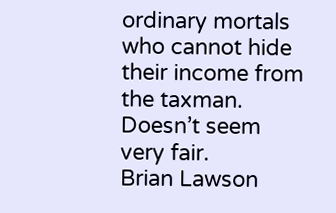ordinary mortals who cannot hide their income from the taxman. Doesn’t seem very fair.
Brian Lawson